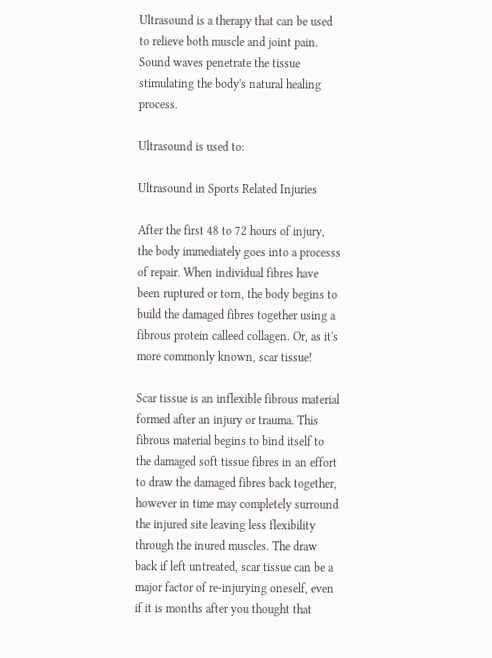Ultrasound is a therapy that can be used to relieve both muscle and joint pain. Sound waves penetrate the tissue stimulating the body's natural healing process.

Ultrasound is used to:

Ultrasound in Sports Related Injuries

After the first 48 to 72 hours of injury, the body immediately goes into a processs of repair. When individual fibres have been ruptured or torn, the body begins to build the damaged fibres together using a fibrous protein calleed collagen. Or, as it's more commonly known, scar tissue!

Scar tissue is an inflexible fibrous material formed after an injury or trauma. This fibrous material begins to bind itself to the damaged soft tissue fibres in an effort to draw the damaged fibres back together, however in time may completely surround the injured site leaving less flexibility through the inured muscles. The draw back if left untreated, scar tissue can be a major factor of re-injurying oneself, even if it is months after you thought that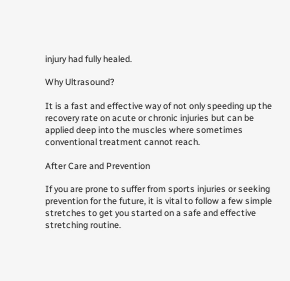injury had fully healed.

Why Ultrasound?

It is a fast and effective way of not only speeding up the recovery rate on acute or chronic injuries but can be applied deep into the muscles where sometimes conventional treatment cannot reach.

After Care and Prevention

If you are prone to suffer from sports injuries or seeking prevention for the future, it is vital to follow a few simple stretches to get you started on a safe and effective stretching routine.